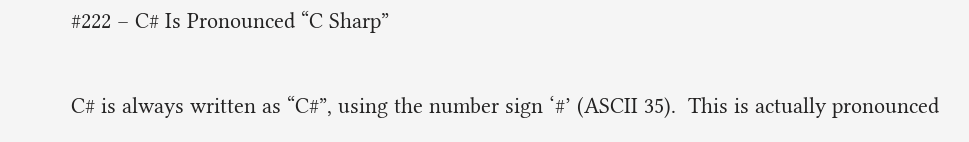#222 – C# Is Pronounced “C Sharp”

C# is always written as “C#”, using the number sign ‘#’ (ASCII 35).  This is actually pronounced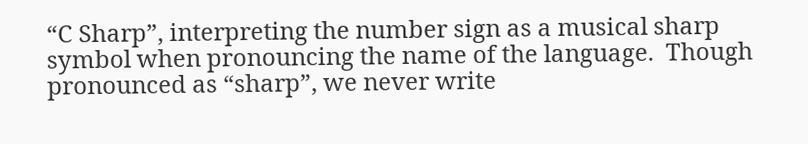“C Sharp”, interpreting the number sign as a musical sharp symbol when pronouncing the name of the language.  Though pronounced as “sharp”, we never write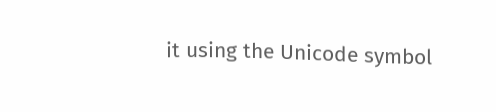it using the Unicode symbol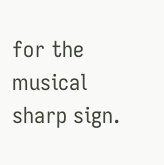for the musical sharp sign.